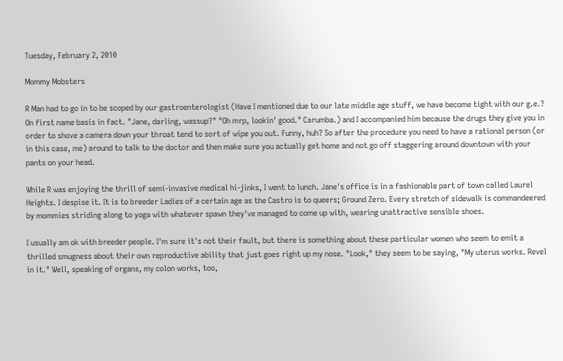Tuesday, February 2, 2010

Mommy Mobsters

R Man had to go in to be scoped by our gastroenterologist (Have I mentioned due to our late middle age stuff, we have become tight with our g.e.? On first name basis in fact. "Jane, darling, wassup?" "Oh mrp, lookin' good." Carumba.) and I accompanied him because the drugs they give you in order to shove a camera down your throat tend to sort of wipe you out. Funny, huh? So after the procedure you need to have a rational person (or in this case, me) around to talk to the doctor and then make sure you actually get home and not go off staggering around downtown with your pants on your head.

While R was enjoying the thrill of semi-invasive medical hi-jinks, I went to lunch. Jane's office is in a fashionable part of town called Laurel Heights. I despise it. It is to breeder Ladies of a certain age as the Castro is to queers; Ground Zero. Every stretch of sidewalk is commandeered by mommies striding along to yoga with whatever spawn they've managed to come up with, wearing unattractive sensible shoes.

I usually am ok with breeder people. I'm sure it's not their fault, but there is something about these particular women who seem to emit a thrilled smugness about their own reproductive ability that just goes right up my nose. "Look," they seem to be saying, "My uterus works. Revel in it." Well, speaking of organs, my colon works, too,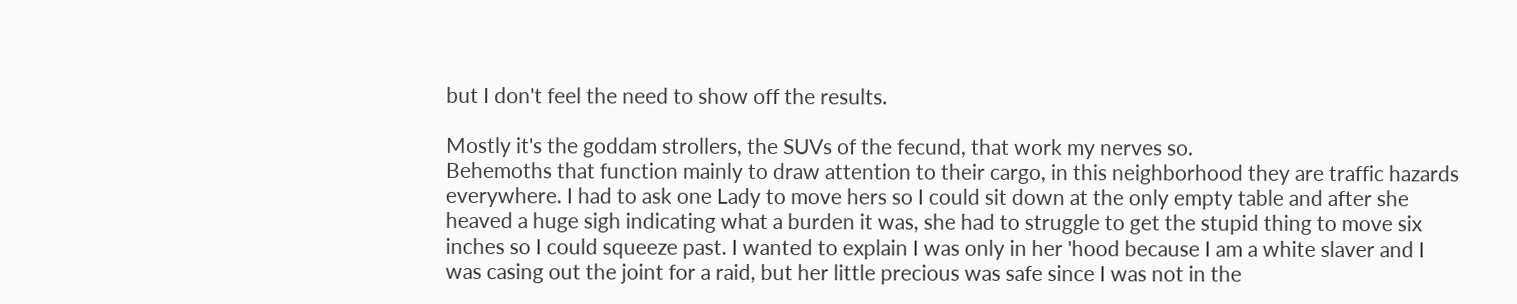but I don't feel the need to show off the results.

Mostly it's the goddam strollers, the SUVs of the fecund, that work my nerves so.
Behemoths that function mainly to draw attention to their cargo, in this neighborhood they are traffic hazards everywhere. I had to ask one Lady to move hers so I could sit down at the only empty table and after she heaved a huge sigh indicating what a burden it was, she had to struggle to get the stupid thing to move six inches so I could squeeze past. I wanted to explain I was only in her 'hood because I am a white slaver and I was casing out the joint for a raid, but her little precious was safe since I was not in the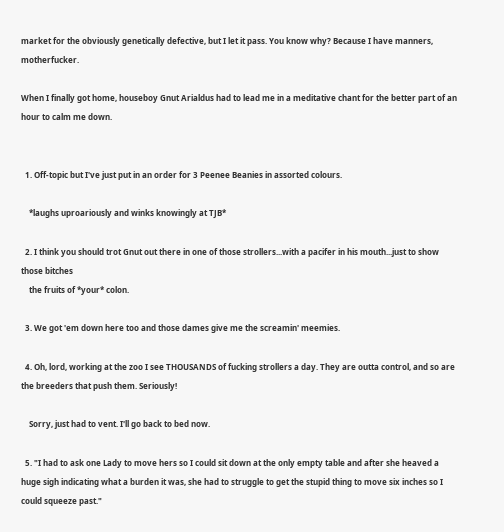market for the obviously genetically defective, but I let it pass. You know why? Because I have manners, motherfucker.

When I finally got home, houseboy Gnut Arialdus had to lead me in a meditative chant for the better part of an hour to calm me down.


  1. Off-topic but I've just put in an order for 3 Peenee Beanies in assorted colours.

    *laughs uproariously and winks knowingly at TJB*

  2. I think you should trot Gnut out there in one of those strollers...with a pacifer in his mouth...just to show those bitches
    the fruits of *your* colon.

  3. We got 'em down here too and those dames give me the screamin' meemies.

  4. Oh, lord, working at the zoo I see THOUSANDS of fucking strollers a day. They are outta control, and so are the breeders that push them. Seriously!

    Sorry, just had to vent. I'll go back to bed now.

  5. "I had to ask one Lady to move hers so I could sit down at the only empty table and after she heaved a huge sigh indicating what a burden it was, she had to struggle to get the stupid thing to move six inches so I could squeeze past."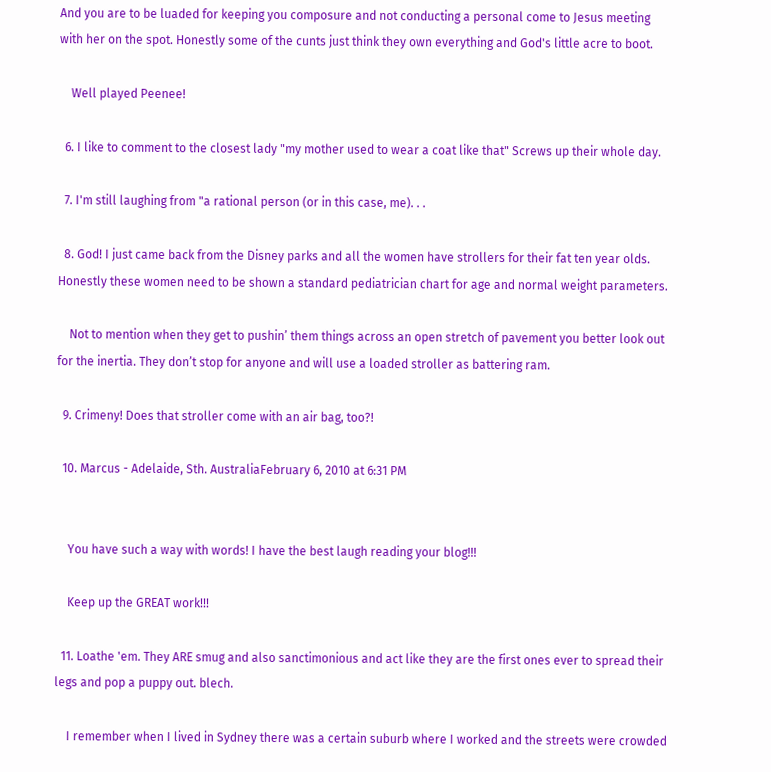And you are to be luaded for keeping you composure and not conducting a personal come to Jesus meeting with her on the spot. Honestly some of the cunts just think they own everything and God's little acre to boot.

    Well played Peenee!

  6. I like to comment to the closest lady "my mother used to wear a coat like that" Screws up their whole day.

  7. I'm still laughing from "a rational person (or in this case, me). . .

  8. God! I just came back from the Disney parks and all the women have strollers for their fat ten year olds. Honestly these women need to be shown a standard pediatrician chart for age and normal weight parameters.

    Not to mention when they get to pushin’ them things across an open stretch of pavement you better look out for the inertia. They don’t stop for anyone and will use a loaded stroller as battering ram.

  9. Crimeny! Does that stroller come with an air bag, too?!

  10. Marcus - Adelaide, Sth. AustraliaFebruary 6, 2010 at 6:31 PM


    You have such a way with words! I have the best laugh reading your blog!!!

    Keep up the GREAT work!!!

  11. Loathe 'em. They ARE smug and also sanctimonious and act like they are the first ones ever to spread their legs and pop a puppy out. blech.

    I remember when I lived in Sydney there was a certain suburb where I worked and the streets were crowded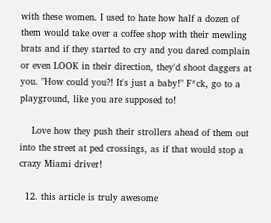with these women. I used to hate how half a dozen of them would take over a coffee shop with their mewling brats and if they started to cry and you dared complain or even LOOK in their direction, they'd shoot daggers at you. "How could you?! It's just a baby!" F*ck, go to a playground, like you are supposed to!

    Love how they push their strollers ahead of them out into the street at ped crossings, as if that would stop a crazy Miami driver!

  12. this article is truly awesome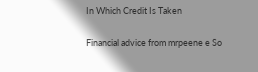In Which Credit Is Taken

Financial advice from mrpeene e So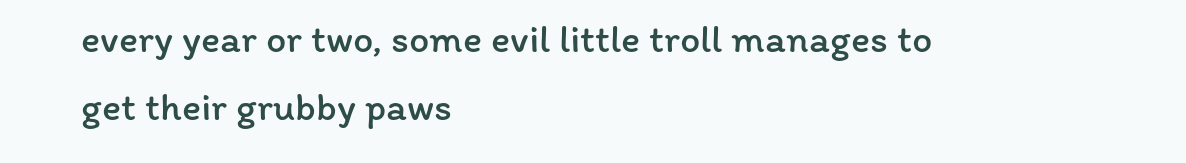every year or two, some evil little troll manages to get their grubby paws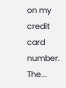on my credit card number.  The...